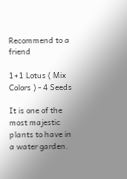Recommend to a friend

1+1 Lotus ( Mix Colors ) - 4 Seeds

It is one of the most majestic plants to have in a water garden.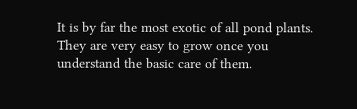It is by far the most exotic of all pond plants. They are very easy to grow once you understand the basic care of them.